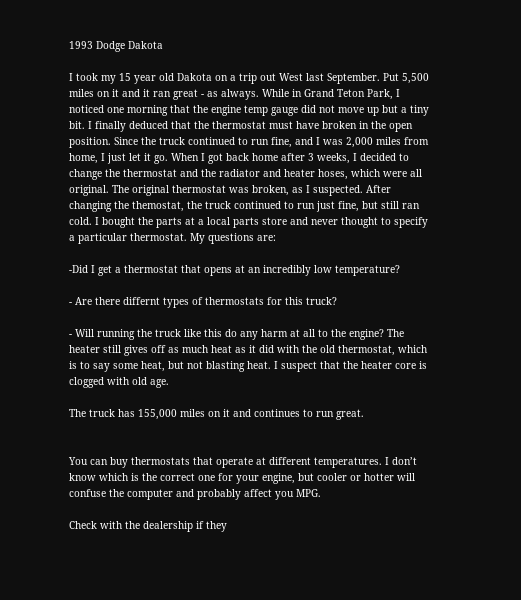1993 Dodge Dakota

I took my 15 year old Dakota on a trip out West last September. Put 5,500 miles on it and it ran great - as always. While in Grand Teton Park, I noticed one morning that the engine temp gauge did not move up but a tiny bit. I finally deduced that the thermostat must have broken in the open position. Since the truck continued to run fine, and I was 2,000 miles from home, I just let it go. When I got back home after 3 weeks, I decided to change the thermostat and the radiator and heater hoses, which were all original. The original thermostat was broken, as I suspected. After changing the themostat, the truck continued to run just fine, but still ran cold. I bought the parts at a local parts store and never thought to specify a particular thermostat. My questions are:

-Did I get a thermostat that opens at an incredibly low temperature?

- Are there differnt types of thermostats for this truck?

- Will running the truck like this do any harm at all to the engine? The heater still gives off as much heat as it did with the old thermostat, which is to say some heat, but not blasting heat. I suspect that the heater core is clogged with old age.

The truck has 155,000 miles on it and continues to run great.


You can buy thermostats that operate at different temperatures. I don’t know which is the correct one for your engine, but cooler or hotter will confuse the computer and probably affect you MPG.

Check with the dealership if they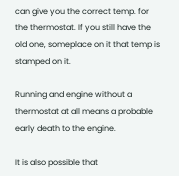can give you the correct temp. for the thermostat. If you still have the old one, someplace on it that temp is stamped on it.

Running and engine without a thermostat at all means a probable early death to the engine.

It is also possible that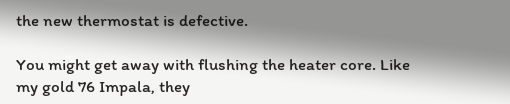the new thermostat is defective.

You might get away with flushing the heater core. Like my gold 76 Impala, they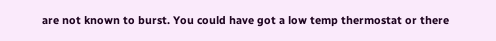are not known to burst. You could have got a low temp thermostat or there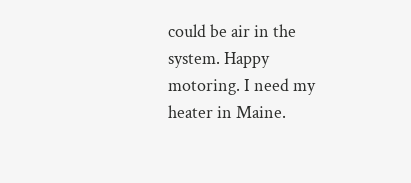could be air in the system. Happy motoring. I need my heater in Maine.